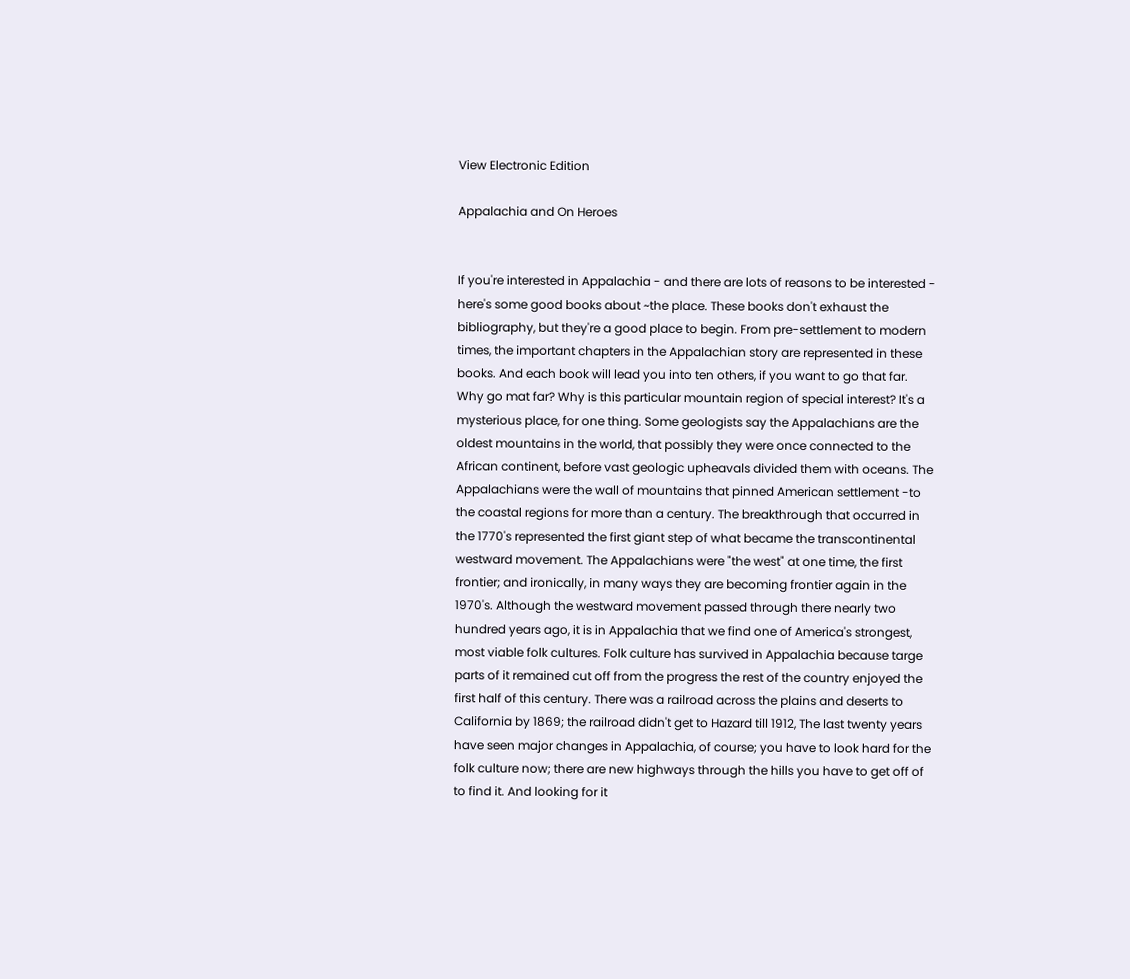View Electronic Edition

Appalachia and On Heroes


If you're interested in Appalachia - and there are lots of reasons to be interested - here's some good books about ~the place. These books don't exhaust the bibliography, but they're a good place to begin. From pre-settlement to modern times, the important chapters in the Appalachian story are represented in these books. And each book will lead you into ten others, if you want to go that far. Why go mat far? Why is this particular mountain region of special interest? It's a mysterious place, for one thing. Some geologists say the Appalachians are the oldest mountains in the world, that possibly they were once connected to the African continent, before vast geologic upheavals divided them with oceans. The Appalachians were the wall of mountains that pinned American settlement -to the coastal regions for more than a century. The breakthrough that occurred in the 1770's represented the first giant step of what became the transcontinental westward movement. The Appalachians were "the west" at one time, the first frontier; and ironically, in many ways they are becoming frontier again in the 1970's. Although the westward movement passed through there nearly two hundred years ago, it is in Appalachia that we find one of America's strongest, most viable folk cultures. Folk culture has survived in Appalachia because targe parts of it remained cut off from the progress the rest of the country enjoyed the first half of this century. There was a railroad across the plains and deserts to California by 1869; the railroad didn't get to Hazard till 1912, The last twenty years have seen major changes in Appalachia, of course; you have to look hard for the folk culture now; there are new highways through the hills you have to get off of to find it. And looking for it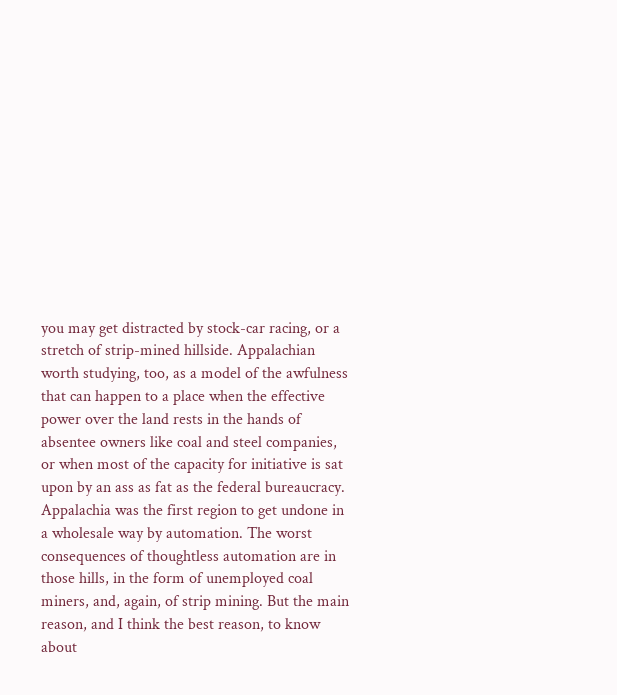you may get distracted by stock-car racing, or a stretch of strip-mined hillside. Appalachian worth studying, too, as a model of the awfulness that can happen to a place when the effective power over the land rests in the hands of absentee owners like coal and steel companies, or when most of the capacity for initiative is sat upon by an ass as fat as the federal bureaucracy. Appalachia was the first region to get undone in a wholesale way by automation. The worst consequences of thoughtless automation are in those hills, in the form of unemployed coal miners, and, again, of strip mining. But the main reason, and I think the best reason, to know about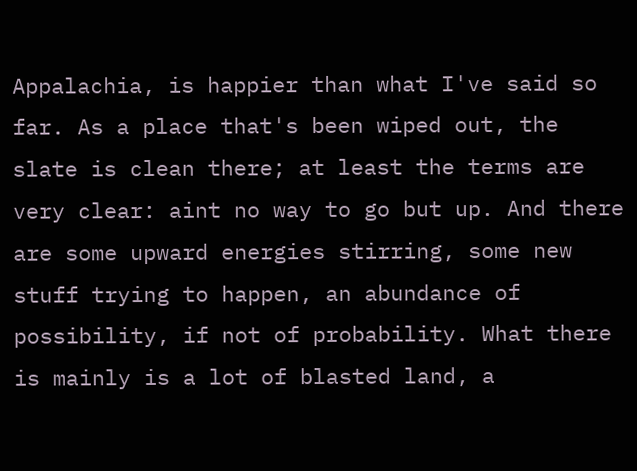Appalachia, is happier than what I've said so far. As a place that's been wiped out, the slate is clean there; at least the terms are very clear: aint no way to go but up. And there are some upward energies stirring, some new stuff trying to happen, an abundance of possibility, if not of probability. What there is mainly is a lot of blasted land, a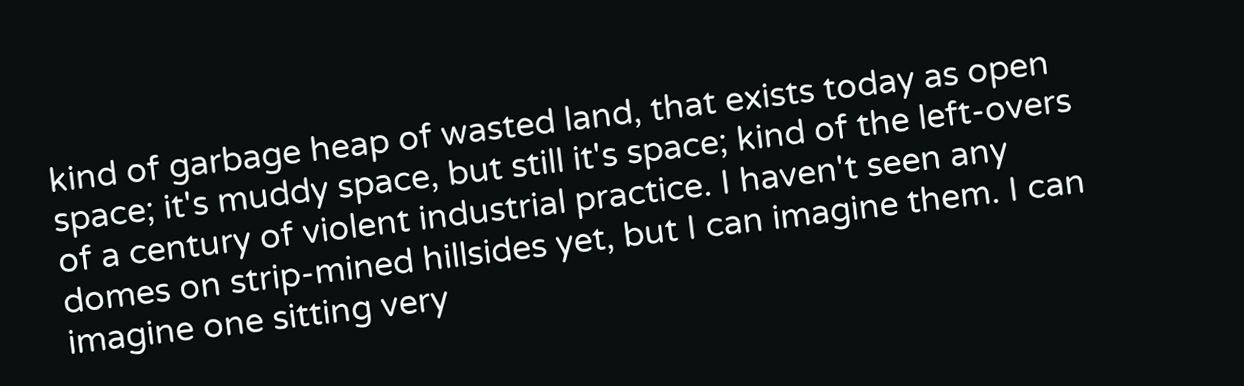kind of garbage heap of wasted land, that exists today as open space; it's muddy space, but still it's space; kind of the left-overs of a century of violent industrial practice. I haven't seen any domes on strip-mined hillsides yet, but I can imagine them. I can imagine one sitting very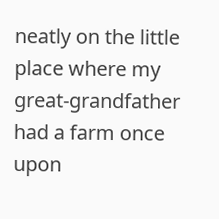neatly on the little place where my great-grandfather had a farm once upon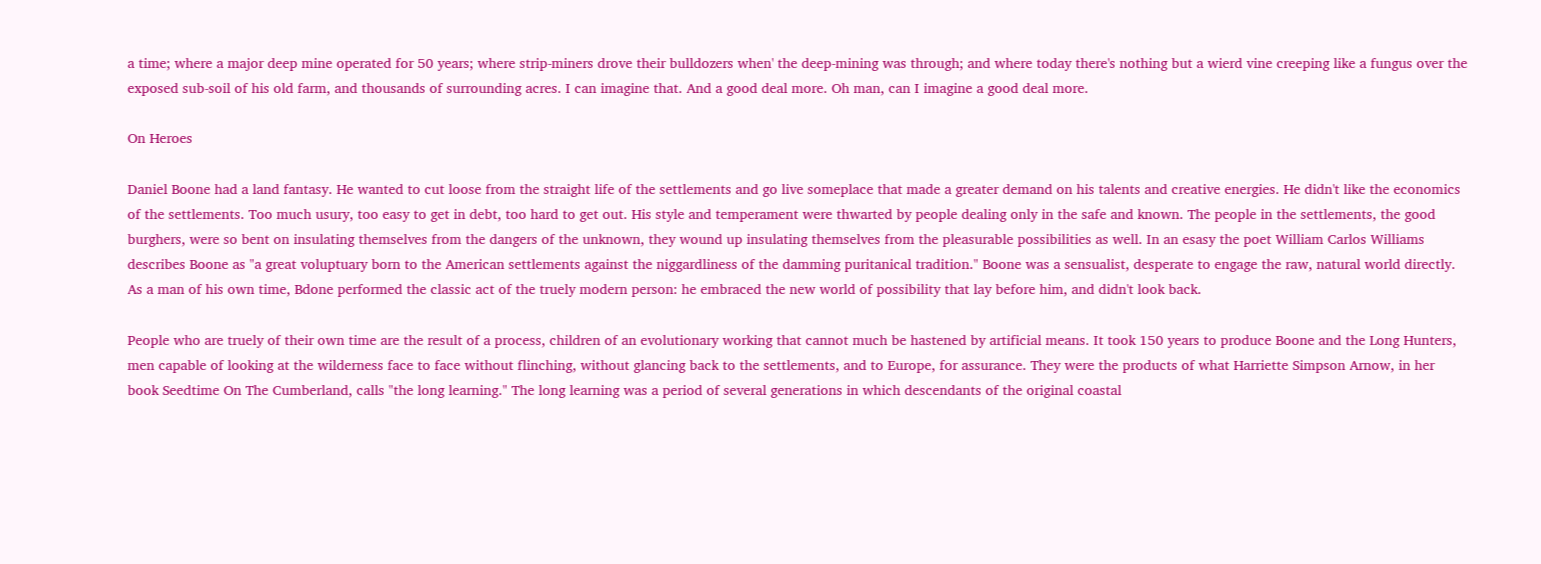a time; where a major deep mine operated for 50 years; where strip-miners drove their bulldozers when' the deep-mining was through; and where today there's nothing but a wierd vine creeping like a fungus over the exposed sub-soil of his old farm, and thousands of surrounding acres. I can imagine that. And a good deal more. Oh man, can I imagine a good deal more.

On Heroes

Daniel Boone had a land fantasy. He wanted to cut loose from the straight life of the settlements and go live someplace that made a greater demand on his talents and creative energies. He didn't like the economics of the settlements. Too much usury, too easy to get in debt, too hard to get out. His style and temperament were thwarted by people dealing only in the safe and known. The people in the settlements, the good burghers, were so bent on insulating themselves from the dangers of the unknown, they wound up insulating themselves from the pleasurable possibilities as well. In an esasy the poet William Carlos Williams describes Boone as "a great voluptuary born to the American settlements against the niggardliness of the damming puritanical tradition." Boone was a sensualist, desperate to engage the raw, natural world directly. As a man of his own time, Bdone performed the classic act of the truely modern person: he embraced the new world of possibility that lay before him, and didn't look back.

People who are truely of their own time are the result of a process, children of an evolutionary working that cannot much be hastened by artificial means. It took 150 years to produce Boone and the Long Hunters, men capable of looking at the wilderness face to face without flinching, without glancing back to the settlements, and to Europe, for assurance. They were the products of what Harriette Simpson Arnow, in her book Seedtime On The Cumberland, calls "the long learning." The long learning was a period of several generations in which descendants of the original coastal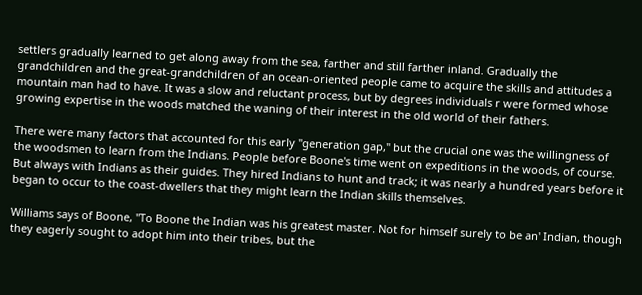settlers gradually learned to get along away from the sea, farther and still farther inland. Gradually the grandchildren and the great-grandchildren of an ocean-oriented people came to acquire the skills and attitudes a mountain man had to have. It was a slow and reluctant process, but by degrees individuals r were formed whose growing expertise in the woods matched the waning of their interest in the old world of their fathers.

There were many factors that accounted for this early "generation gap," but the crucial one was the willingness of the woodsmen to learn from the Indians. People before Boone's time went on expeditions in the woods, of course. But always with Indians as their guides. They hired Indians to hunt and track; it was nearly a hundred years before it began to occur to the coast-dwellers that they might learn the Indian skills themselves.

Williams says of Boone, "To Boone the Indian was his greatest master. Not for himself surely to be an' Indian, though they eagerly sought to adopt him into their tribes, but the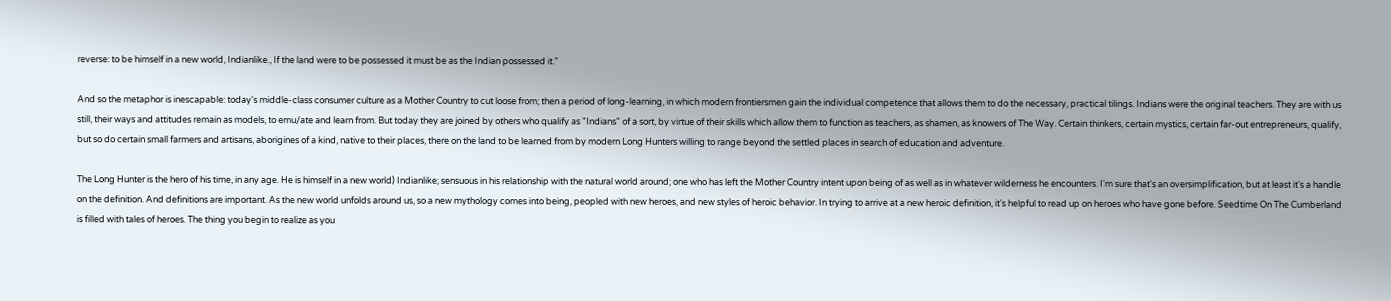reverse: to be himself in a new world, Indianlike., If the land were to be possessed it must be as the Indian possessed it."

And so the metaphor is inescapable: today's middle-class consumer culture as a Mother Country to cut loose from; then a period of long-learning, in which modern frontiersmen gain the individual competence that allows them to do the necessary, practical tilings. Indians were the original teachers. They are with us still, their ways and attitudes remain as models, to emu/ate and learn from. But today they are joined by others who qualify as "Indians" of a sort, by virtue of their skills which allow them to function as teachers, as shamen, as knowers of The Way. Certain thinkers, certain mystics, certain far-out entrepreneurs, qualify, but so do certain small farmers and artisans, aborigines of a kind, native to their places, there on the land to be learned from by modern Long Hunters willing to range beyond the settled places in search of education and adventure.

The Long Hunter is the hero of his time, in any age. He is himself in a new world) Indianlike; sensuous in his relationship with the natural world around; one who has left the Mother Country intent upon being of as well as in whatever wilderness he encounters. I'm sure that's an oversimplification, but at least it's a handle on the definition. And definitions are important. As the new world unfolds around us, so a new mythology comes into being, peopled with new heroes, and new styles of heroic behavior. In trying to arrive at a new heroic definition, it's helpful to read up on heroes who have gone before. Seedtime On The Cumberland is filled with tales of heroes. The thing you begin to realize as you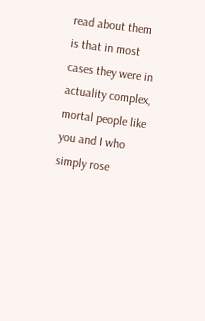read about them is that in most cases they were in actuality complex, mortal people like you and I who simply rose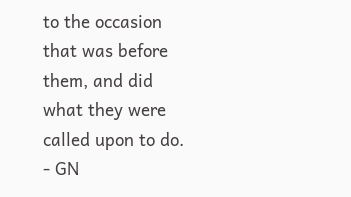to the occasion that was before them, and did what they were called upon to do. - GN